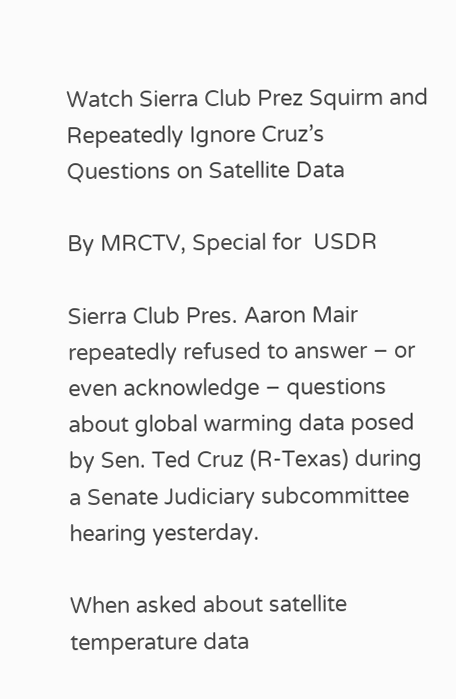Watch Sierra Club Prez Squirm and Repeatedly Ignore Cruz’s Questions on Satellite Data

By MRCTV, Special for  USDR

Sierra Club Pres. Aaron Mair repeatedly refused to answer – or even acknowledge – questions about global warming data posed by Sen. Ted Cruz (R-Texas) during a Senate Judiciary subcommittee hearing yesterday.

When asked about satellite temperature data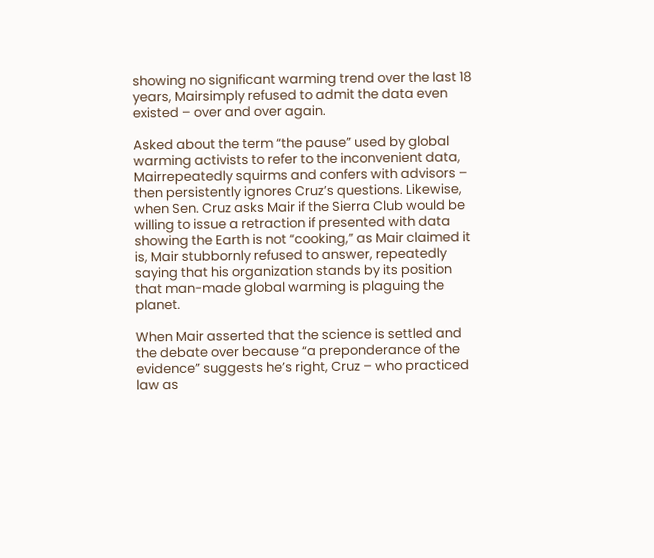showing no significant warming trend over the last 18 years, Mairsimply refused to admit the data even existed – over and over again.

Asked about the term “the pause” used by global warming activists to refer to the inconvenient data, Mairrepeatedly squirms and confers with advisors – then persistently ignores Cruz’s questions. Likewise, when Sen. Cruz asks Mair if the Sierra Club would be willing to issue a retraction if presented with data showing the Earth is not “cooking,” as Mair claimed it is, Mair stubbornly refused to answer, repeatedly saying that his organization stands by its position that man-made global warming is plaguing the planet.

When Mair asserted that the science is settled and the debate over because “a preponderance of the evidence” suggests he’s right, Cruz – who practiced law as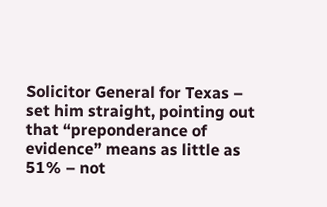Solicitor General for Texas – set him straight, pointing out that “preponderance of evidence” means as little as 51% – not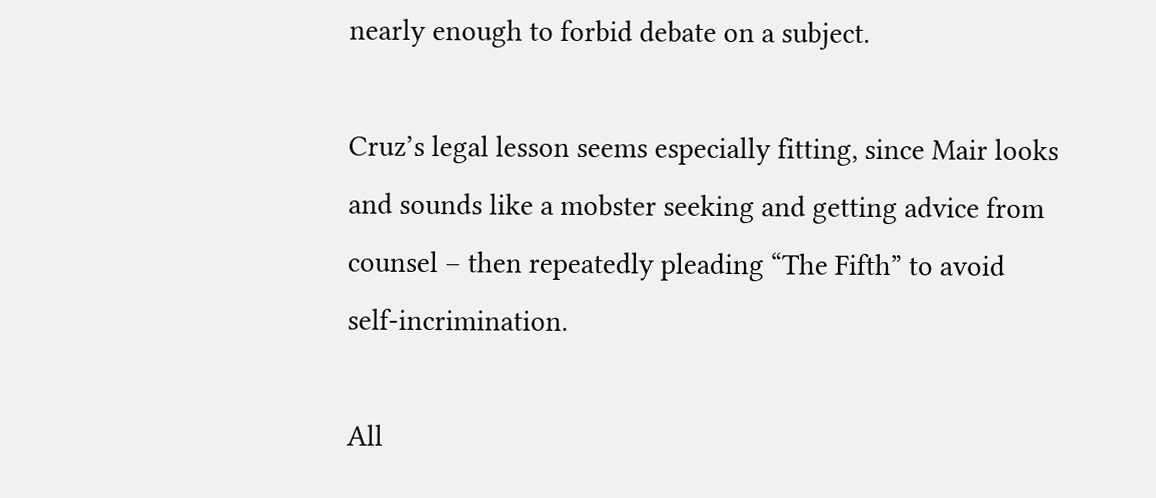nearly enough to forbid debate on a subject.

Cruz’s legal lesson seems especially fitting, since Mair looks and sounds like a mobster seeking and getting advice from counsel – then repeatedly pleading “The Fifth” to avoid self-incrimination.

All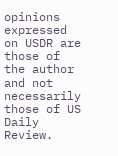opinions expressed on USDR are those of the author and not necessarily those of US Daily Review.